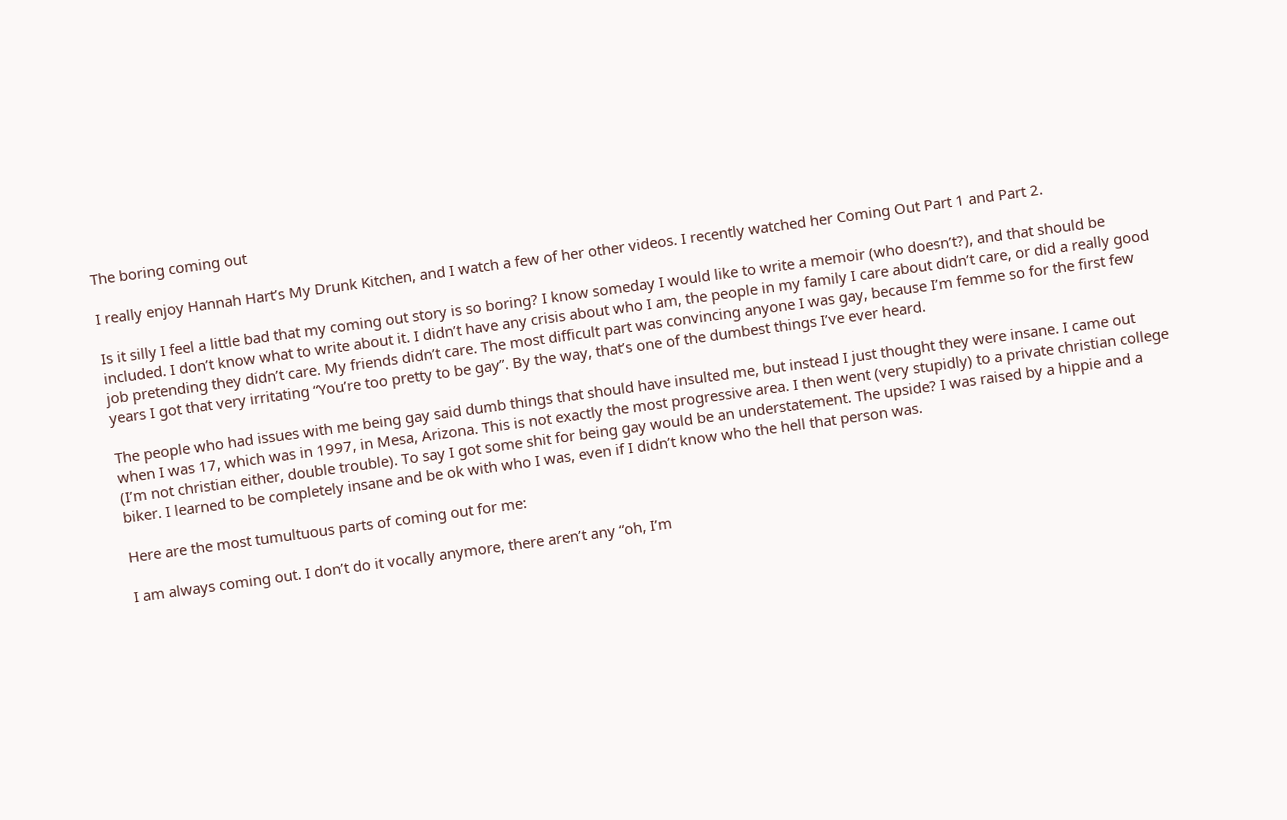The boring coming out

I really enjoy Hannah Hart’s My Drunk Kitchen, and I watch a few of her other videos. I recently watched her Coming Out Part 1 and Part 2.

Is it silly I feel a little bad that my coming out story is so boring? I know someday I would like to write a memoir (who doesn’t?), and that should be included. I don’t know what to write about it. I didn’t have any crisis about who I am, the people in my family I care about didn’t care, or did a really good job pretending they didn’t care. My friends didn’t care. The most difficult part was convincing anyone I was gay, because I’m femme so for the first few years I got that very irritating “You’re too pretty to be gay”. By the way, that’s one of the dumbest things I’ve ever heard.

The people who had issues with me being gay said dumb things that should have insulted me, but instead I just thought they were insane. I came out when I was 17, which was in 1997, in Mesa, Arizona. This is not exactly the most progressive area. I then went (very stupidly) to a private christian college (I’m not christian either, double trouble). To say I got some shit for being gay would be an understatement. The upside? I was raised by a hippie and a biker. I learned to be completely insane and be ok with who I was, even if I didn’t know who the hell that person was.

Here are the most tumultuous parts of coming out for me:

I am always coming out. I don’t do it vocally anymore, there aren’t any “oh, I’m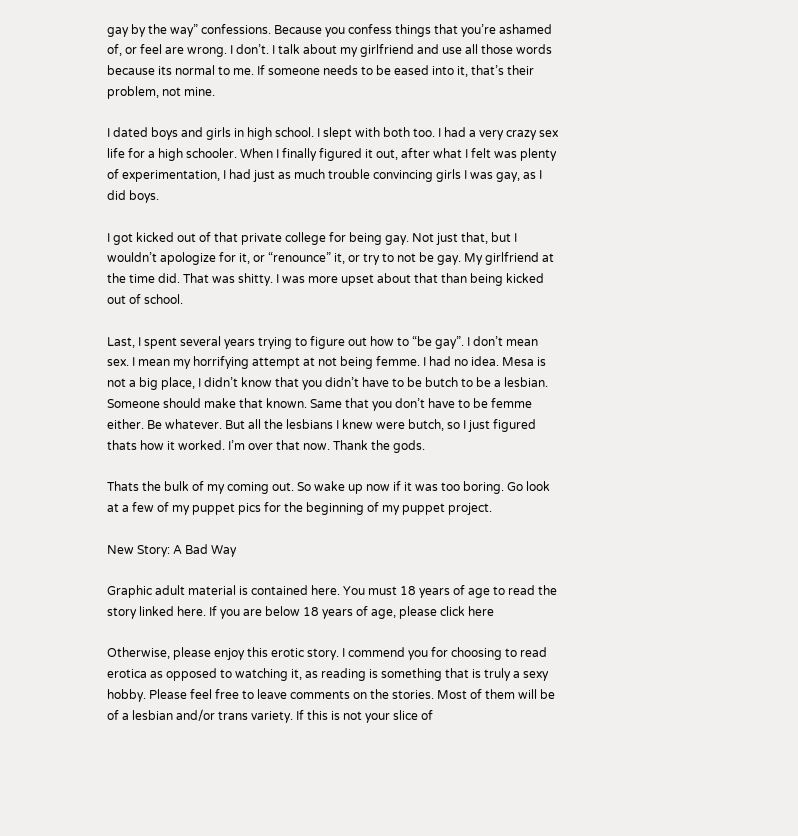gay by the way” confessions. Because you confess things that you’re ashamed of, or feel are wrong. I don’t. I talk about my girlfriend and use all those words because its normal to me. If someone needs to be eased into it, that’s their problem, not mine.

I dated boys and girls in high school. I slept with both too. I had a very crazy sex life for a high schooler. When I finally figured it out, after what I felt was plenty of experimentation, I had just as much trouble convincing girls I was gay, as I did boys.

I got kicked out of that private college for being gay. Not just that, but I wouldn’t apologize for it, or “renounce” it, or try to not be gay. My girlfriend at the time did. That was shitty. I was more upset about that than being kicked out of school.

Last, I spent several years trying to figure out how to “be gay”. I don’t mean sex. I mean my horrifying attempt at not being femme. I had no idea. Mesa is not a big place, I didn’t know that you didn’t have to be butch to be a lesbian. Someone should make that known. Same that you don’t have to be femme either. Be whatever. But all the lesbians I knew were butch, so I just figured thats how it worked. I’m over that now. Thank the gods.

Thats the bulk of my coming out. So wake up now if it was too boring. Go look at a few of my puppet pics for the beginning of my puppet project.

New Story: A Bad Way

Graphic adult material is contained here. You must 18 years of age to read the story linked here. If you are below 18 years of age, please click here

Otherwise, please enjoy this erotic story. I commend you for choosing to read erotica as opposed to watching it, as reading is something that is truly a sexy hobby. Please feel free to leave comments on the stories. Most of them will be of a lesbian and/or trans variety. If this is not your slice of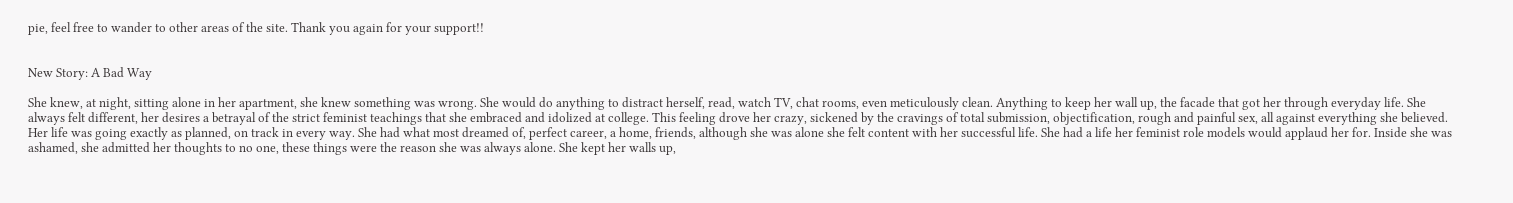pie, feel free to wander to other areas of the site. Thank you again for your support!!


New Story: A Bad Way

She knew, at night, sitting alone in her apartment, she knew something was wrong. She would do anything to distract herself, read, watch TV, chat rooms, even meticulously clean. Anything to keep her wall up, the facade that got her through everyday life. She always felt different, her desires a betrayal of the strict feminist teachings that she embraced and idolized at college. This feeling drove her crazy, sickened by the cravings of total submission, objectification, rough and painful sex, all against everything she believed. Her life was going exactly as planned, on track in every way. She had what most dreamed of, perfect career, a home, friends, although she was alone she felt content with her successful life. She had a life her feminist role models would applaud her for. Inside she was ashamed, she admitted her thoughts to no one, these things were the reason she was always alone. She kept her walls up,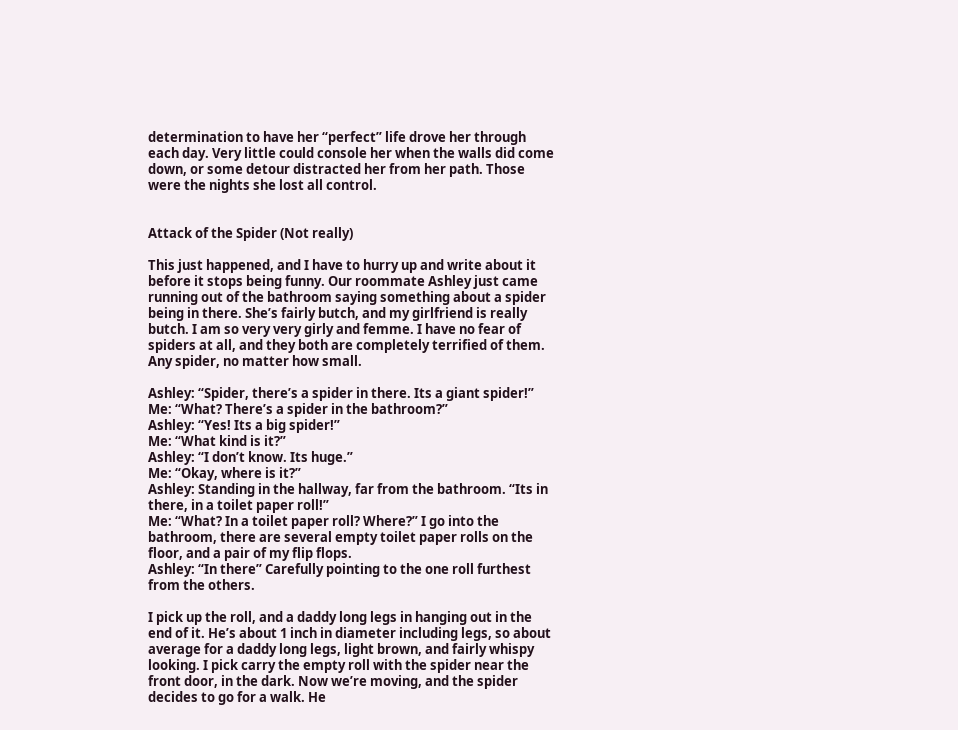determination to have her “perfect” life drove her through each day. Very little could console her when the walls did come down, or some detour distracted her from her path. Those were the nights she lost all control.


Attack of the Spider (Not really)

This just happened, and I have to hurry up and write about it before it stops being funny. Our roommate Ashley just came running out of the bathroom saying something about a spider being in there. She’s fairly butch, and my girlfriend is really butch. I am so very very girly and femme. I have no fear of spiders at all, and they both are completely terrified of them. Any spider, no matter how small.

Ashley: “Spider, there’s a spider in there. Its a giant spider!”
Me: “What? There’s a spider in the bathroom?”
Ashley: “Yes! Its a big spider!”
Me: “What kind is it?”
Ashley: “I don’t know. Its huge.”
Me: “Okay, where is it?”
Ashley: Standing in the hallway, far from the bathroom. “Its in there, in a toilet paper roll!”
Me: “What? In a toilet paper roll? Where?” I go into the bathroom, there are several empty toilet paper rolls on the floor, and a pair of my flip flops.
Ashley: “In there” Carefully pointing to the one roll furthest from the others.

I pick up the roll, and a daddy long legs in hanging out in the end of it. He’s about 1 inch in diameter including legs, so about average for a daddy long legs, light brown, and fairly whispy looking. I pick carry the empty roll with the spider near the front door, in the dark. Now we’re moving, and the spider decides to go for a walk. He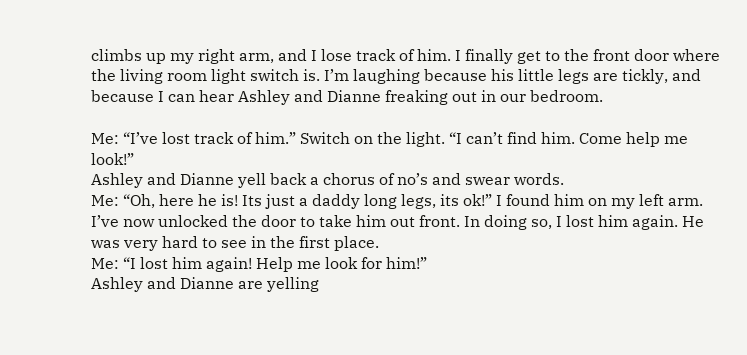climbs up my right arm, and I lose track of him. I finally get to the front door where the living room light switch is. I’m laughing because his little legs are tickly, and because I can hear Ashley and Dianne freaking out in our bedroom.

Me: “I’ve lost track of him.” Switch on the light. “I can’t find him. Come help me look!”
Ashley and Dianne yell back a chorus of no’s and swear words.
Me: “Oh, here he is! Its just a daddy long legs, its ok!” I found him on my left arm. I’ve now unlocked the door to take him out front. In doing so, I lost him again. He was very hard to see in the first place.
Me: “I lost him again! Help me look for him!”
Ashley and Dianne are yelling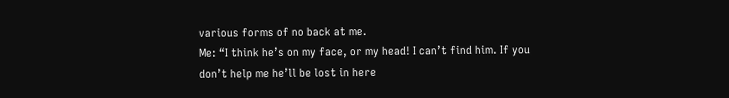various forms of no back at me.
Me: “I think he’s on my face, or my head! I can’t find him. If you don’t help me he’ll be lost in here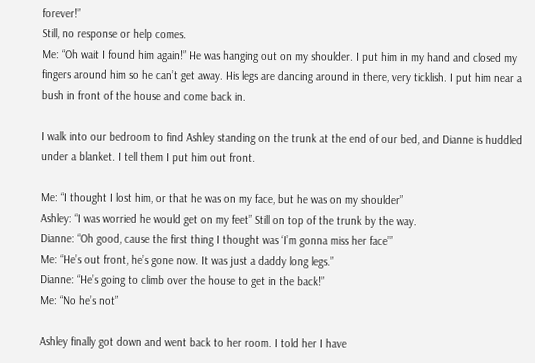forever!”
Still, no response or help comes.
Me: “Oh wait I found him again!” He was hanging out on my shoulder. I put him in my hand and closed my fingers around him so he can’t get away. His legs are dancing around in there, very ticklish. I put him near a bush in front of the house and come back in.

I walk into our bedroom to find Ashley standing on the trunk at the end of our bed, and Dianne is huddled under a blanket. I tell them I put him out front.

Me: “I thought I lost him, or that he was on my face, but he was on my shoulder”
Ashley: “I was worried he would get on my feet” Still on top of the trunk by the way.
Dianne: “Oh good, cause the first thing I thought was ‘I’m gonna miss her face’”
Me: “He’s out front, he’s gone now. It was just a daddy long legs.”
Dianne: “He’s going to climb over the house to get in the back!”
Me: “No he’s not”

Ashley finally got down and went back to her room. I told her I have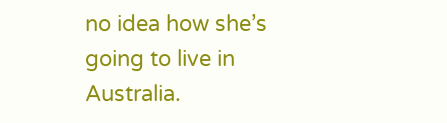no idea how she’s going to live in Australia.